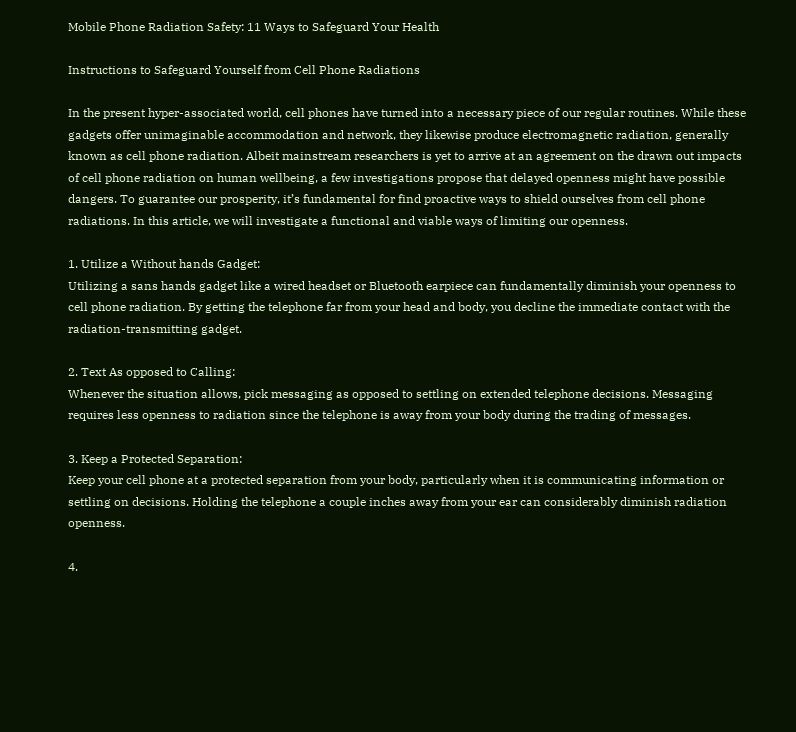Mobile Phone Radiation Safety: 11 Ways to Safeguard Your Health

Instructions to Safeguard Yourself from Cell Phone Radiations

In the present hyper-associated world, cell phones have turned into a necessary piece of our regular routines. While these gadgets offer unimaginable accommodation and network, they likewise produce electromagnetic radiation, generally known as cell phone radiation. Albeit mainstream researchers is yet to arrive at an agreement on the drawn out impacts of cell phone radiation on human wellbeing, a few investigations propose that delayed openness might have possible dangers. To guarantee our prosperity, it’s fundamental for find proactive ways to shield ourselves from cell phone radiations. In this article, we will investigate a functional and viable ways of limiting our openness.

1. Utilize a Without hands Gadget:
Utilizing a sans hands gadget like a wired headset or Bluetooth earpiece can fundamentally diminish your openness to cell phone radiation. By getting the telephone far from your head and body, you decline the immediate contact with the radiation-transmitting gadget.

2. Text As opposed to Calling:
Whenever the situation allows, pick messaging as opposed to settling on extended telephone decisions. Messaging requires less openness to radiation since the telephone is away from your body during the trading of messages.

3. Keep a Protected Separation:
Keep your cell phone at a protected separation from your body, particularly when it is communicating information or settling on decisions. Holding the telephone a couple inches away from your ear can considerably diminish radiation openness.

4.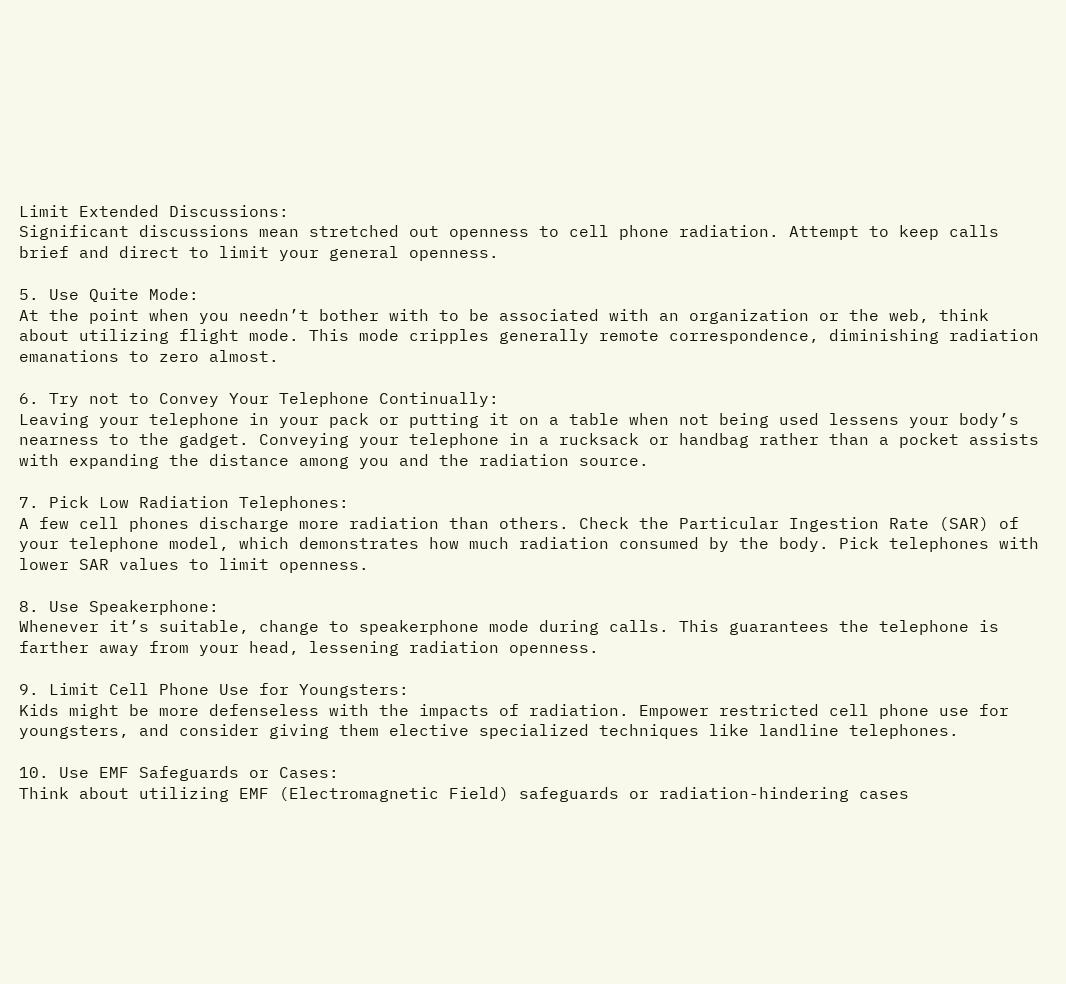Limit Extended Discussions:
Significant discussions mean stretched out openness to cell phone radiation. Attempt to keep calls brief and direct to limit your general openness.

5. Use Quite Mode:
At the point when you needn’t bother with to be associated with an organization or the web, think about utilizing flight mode. This mode cripples generally remote correspondence, diminishing radiation emanations to zero almost.

6. Try not to Convey Your Telephone Continually:
Leaving your telephone in your pack or putting it on a table when not being used lessens your body’s nearness to the gadget. Conveying your telephone in a rucksack or handbag rather than a pocket assists with expanding the distance among you and the radiation source.

7. Pick Low Radiation Telephones:
A few cell phones discharge more radiation than others. Check the Particular Ingestion Rate (SAR) of your telephone model, which demonstrates how much radiation consumed by the body. Pick telephones with lower SAR values to limit openness.

8. Use Speakerphone:
Whenever it’s suitable, change to speakerphone mode during calls. This guarantees the telephone is farther away from your head, lessening radiation openness.

9. Limit Cell Phone Use for Youngsters:
Kids might be more defenseless with the impacts of radiation. Empower restricted cell phone use for youngsters, and consider giving them elective specialized techniques like landline telephones.

10. Use EMF Safeguards or Cases:
Think about utilizing EMF (Electromagnetic Field) safeguards or radiation-hindering cases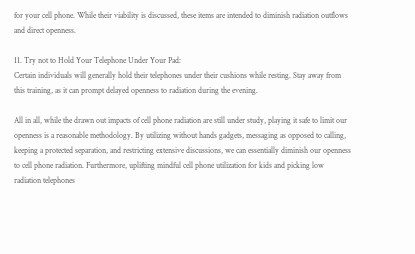for your cell phone. While their viability is discussed, these items are intended to diminish radiation outflows and direct openness.

11. Try not to Hold Your Telephone Under Your Pad:
Certain individuals will generally hold their telephones under their cushions while resting. Stay away from this training, as it can prompt delayed openness to radiation during the evening.

All in all, while the drawn out impacts of cell phone radiation are still under study, playing it safe to limit our openness is a reasonable methodology. By utilizing without hands gadgets, messaging as opposed to calling, keeping a protected separation, and restricting extensive discussions, we can essentially diminish our openness to cell phone radiation. Furthermore, uplifting mindful cell phone utilization for kids and picking low radiation telephones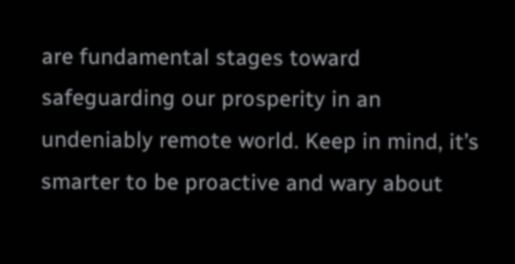are fundamental stages toward safeguarding our prosperity in an undeniably remote world. Keep in mind, it’s smarter to be proactive and wary about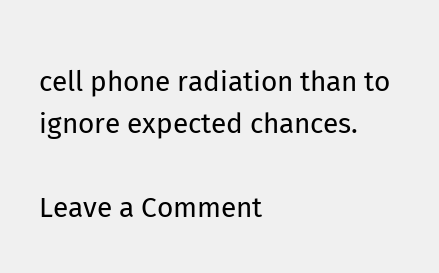cell phone radiation than to ignore expected chances.

Leave a Comment